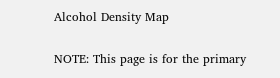Alcohol Density Map

NOTE: This page is for the primary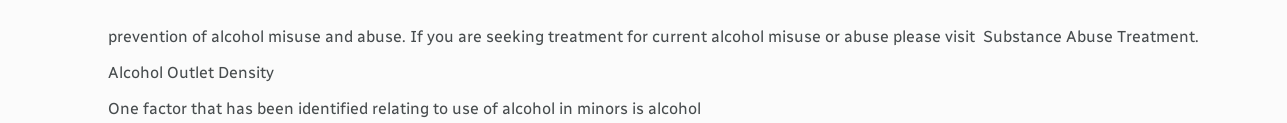prevention of alcohol misuse and abuse. If you are seeking treatment for current alcohol misuse or abuse please visit  Substance Abuse Treatment.

Alcohol Outlet Density

One factor that has been identified relating to use of alcohol in minors is alcohol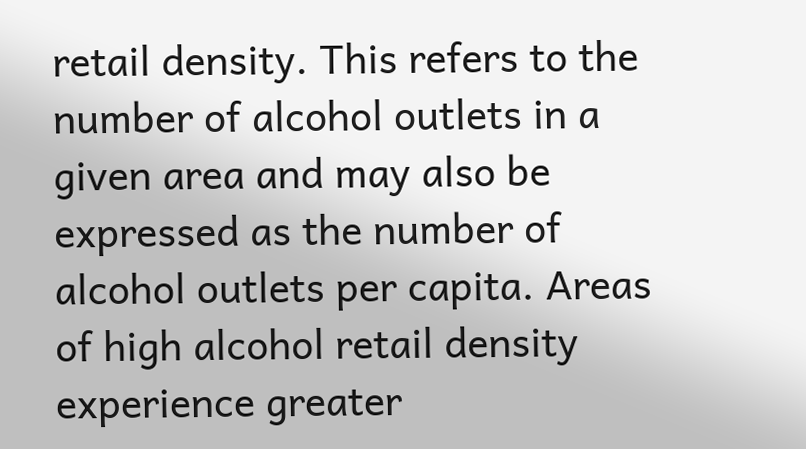retail density. This refers to the number of alcohol outlets in a given area and may also be expressed as the number of alcohol outlets per capita. Areas of high alcohol retail density experience greater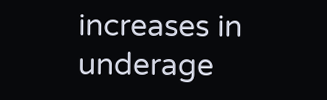increases in underage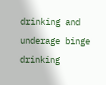drinking and underage binge drinking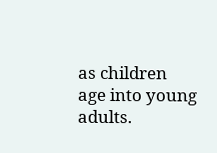as children age into young adults.